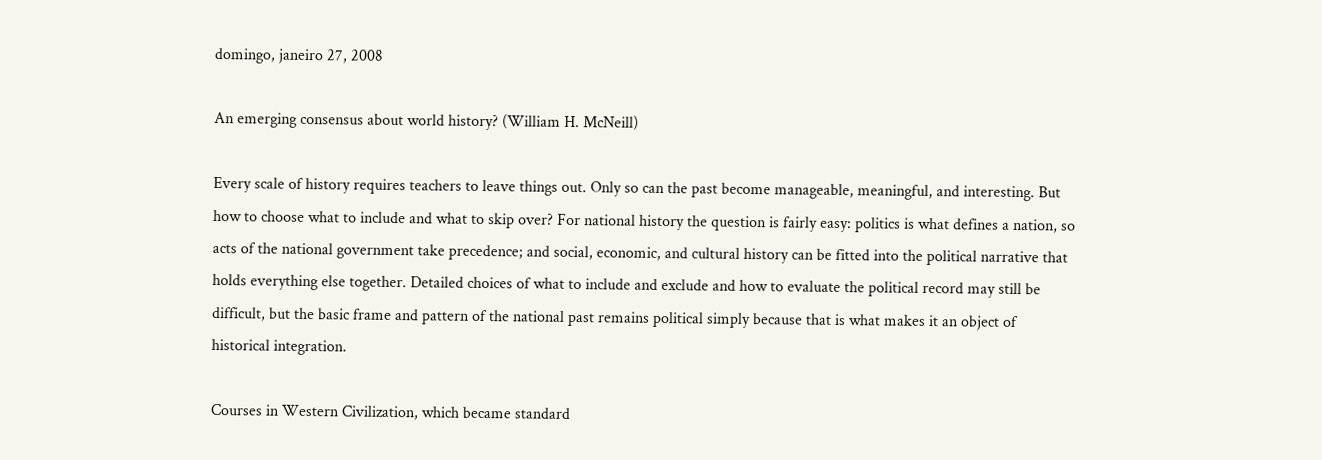domingo, janeiro 27, 2008

An emerging consensus about world history? (William H. McNeill)

Every scale of history requires teachers to leave things out. Only so can the past become manageable, meaningful, and interesting. But how to choose what to include and what to skip over? For national history the question is fairly easy: politics is what defines a nation, so acts of the national government take precedence; and social, economic, and cultural history can be fitted into the political narrative that holds everything else together. Detailed choices of what to include and exclude and how to evaluate the political record may still be difficult, but the basic frame and pattern of the national past remains political simply because that is what makes it an object of historical integration.

Courses in Western Civilization, which became standard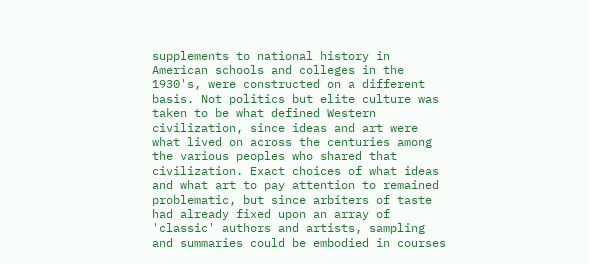supplements to national history in American schools and colleges in the 1930's, were constructed on a different basis. Not politics but elite culture was taken to be what defined Western civilization, since ideas and art were what lived on across the centuries among the various peoples who shared that civilization. Exact choices of what ideas and what art to pay attention to remained problematic, but since arbiters of taste had already fixed upon an array of 'classic' authors and artists, sampling and summaries could be embodied in courses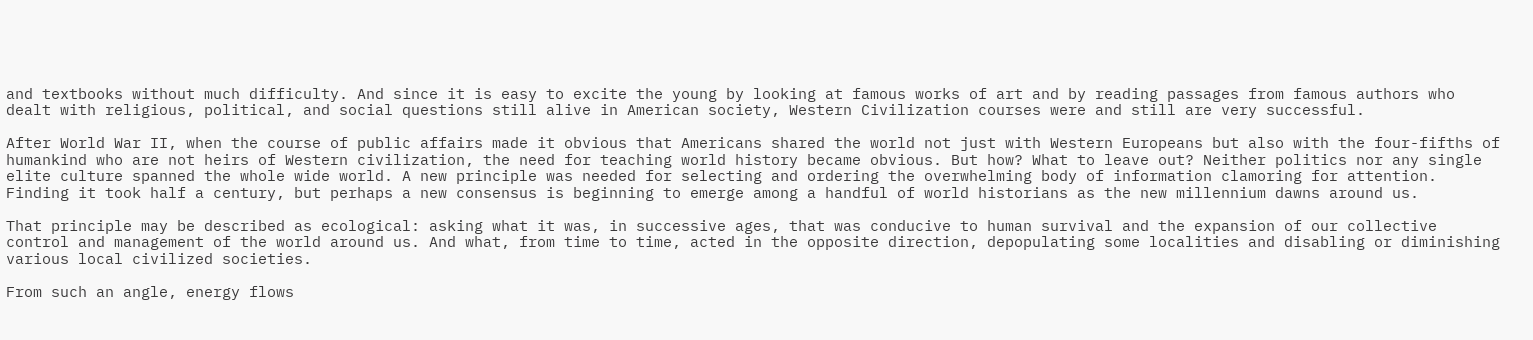and textbooks without much difficulty. And since it is easy to excite the young by looking at famous works of art and by reading passages from famous authors who dealt with religious, political, and social questions still alive in American society, Western Civilization courses were and still are very successful.

After World War II, when the course of public affairs made it obvious that Americans shared the world not just with Western Europeans but also with the four-fifths of humankind who are not heirs of Western civilization, the need for teaching world history became obvious. But how? What to leave out? Neither politics nor any single elite culture spanned the whole wide world. A new principle was needed for selecting and ordering the overwhelming body of information clamoring for attention. Finding it took half a century, but perhaps a new consensus is beginning to emerge among a handful of world historians as the new millennium dawns around us.

That principle may be described as ecological: asking what it was, in successive ages, that was conducive to human survival and the expansion of our collective control and management of the world around us. And what, from time to time, acted in the opposite direction, depopulating some localities and disabling or diminishing various local civilized societies.

From such an angle, energy flows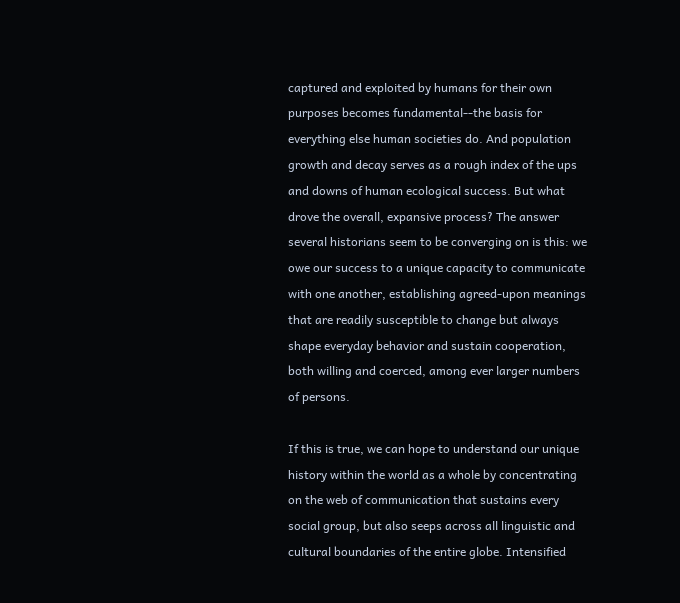captured and exploited by humans for their own purposes becomes fundamental--the basis for everything else human societies do. And population growth and decay serves as a rough index of the ups and downs of human ecological success. But what drove the overall, expansive process? The answer several historians seem to be converging on is this: we owe our success to a unique capacity to communicate with one another, establishing agreed-upon meanings that are readily susceptible to change but always shape everyday behavior and sustain cooperation, both willing and coerced, among ever larger numbers of persons.

If this is true, we can hope to understand our unique history within the world as a whole by concentrating on the web of communication that sustains every social group, but also seeps across all linguistic and cultural boundaries of the entire globe. Intensified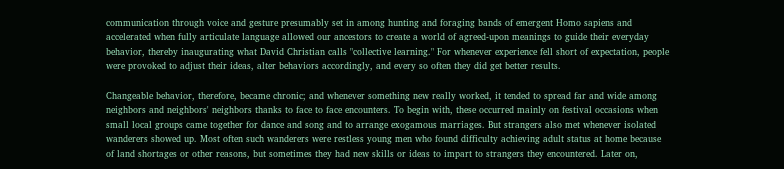communication through voice and gesture presumably set in among hunting and foraging bands of emergent Homo sapiens and accelerated when fully articulate language allowed our ancestors to create a world of agreed-upon meanings to guide their everyday behavior, thereby inaugurating what David Christian calls "collective learning." For whenever experience fell short of expectation, people were provoked to adjust their ideas, alter behaviors accordingly, and every so often they did get better results.

Changeable behavior, therefore, became chronic; and whenever something new really worked, it tended to spread far and wide among neighbors and neighbors' neighbors thanks to face to face encounters. To begin with, these occurred mainly on festival occasions when small local groups came together for dance and song and to arrange exogamous marriages. But strangers also met whenever isolated wanderers showed up. Most often such wanderers were restless young men who found difficulty achieving adult status at home because of land shortages or other reasons, but sometimes they had new skills or ideas to impart to strangers they encountered. Later on,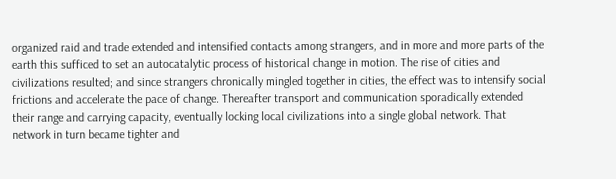organized raid and trade extended and intensified contacts among strangers, and in more and more parts of the earth this sufficed to set an autocatalytic process of historical change in motion. The rise of cities and civilizations resulted; and since strangers chronically mingled together in cities, the effect was to intensify social frictions and accelerate the pace of change. Thereafter transport and communication sporadically extended their range and carrying capacity, eventually locking local civilizations into a single global network. That network in turn became tighter and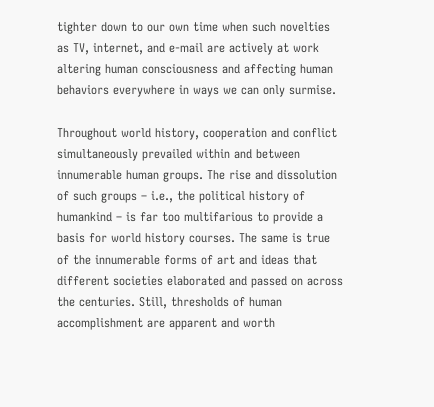tighter down to our own time when such novelties as TV, internet, and e-mail are actively at work altering human consciousness and affecting human behaviors everywhere in ways we can only surmise.

Throughout world history, cooperation and conflict simultaneously prevailed within and between innumerable human groups. The rise and dissolution of such groups – i.e., the political history of humankind – is far too multifarious to provide a basis for world history courses. The same is true of the innumerable forms of art and ideas that different societies elaborated and passed on across the centuries. Still, thresholds of human accomplishment are apparent and worth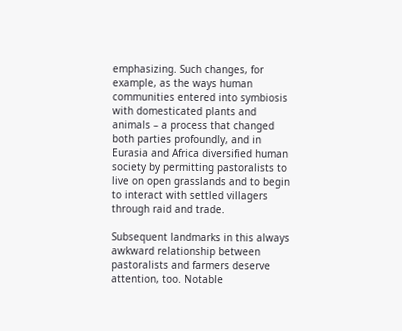emphasizing. Such changes, for example, as the ways human communities entered into symbiosis with domesticated plants and animals – a process that changed both parties profoundly, and in Eurasia and Africa diversified human society by permitting pastoralists to live on open grasslands and to begin to interact with settled villagers through raid and trade.

Subsequent landmarks in this always awkward relationship between pastoralists and farmers deserve attention, too. Notable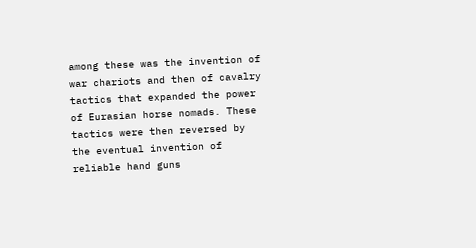among these was the invention of war chariots and then of cavalry tactics that expanded the power of Eurasian horse nomads. These tactics were then reversed by the eventual invention of reliable hand guns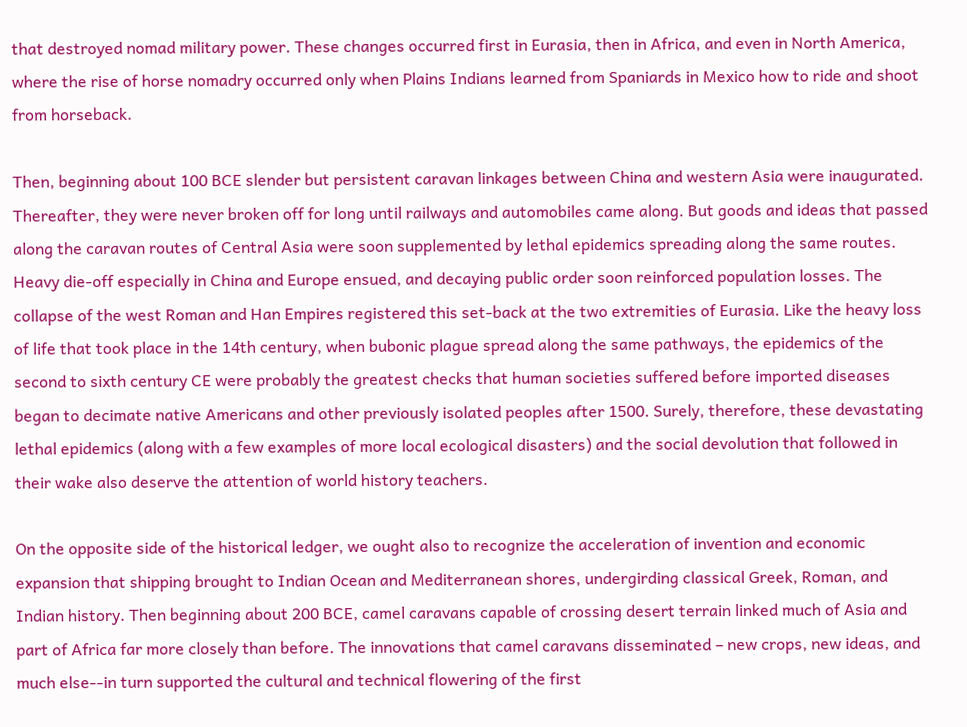that destroyed nomad military power. These changes occurred first in Eurasia, then in Africa, and even in North America, where the rise of horse nomadry occurred only when Plains Indians learned from Spaniards in Mexico how to ride and shoot from horseback.

Then, beginning about 100 BCE slender but persistent caravan linkages between China and western Asia were inaugurated. Thereafter, they were never broken off for long until railways and automobiles came along. But goods and ideas that passed along the caravan routes of Central Asia were soon supplemented by lethal epidemics spreading along the same routes. Heavy die-off especially in China and Europe ensued, and decaying public order soon reinforced population losses. The collapse of the west Roman and Han Empires registered this set-back at the two extremities of Eurasia. Like the heavy loss of life that took place in the 14th century, when bubonic plague spread along the same pathways, the epidemics of the second to sixth century CE were probably the greatest checks that human societies suffered before imported diseases began to decimate native Americans and other previously isolated peoples after 1500. Surely, therefore, these devastating lethal epidemics (along with a few examples of more local ecological disasters) and the social devolution that followed in their wake also deserve the attention of world history teachers.

On the opposite side of the historical ledger, we ought also to recognize the acceleration of invention and economic expansion that shipping brought to Indian Ocean and Mediterranean shores, undergirding classical Greek, Roman, and Indian history. Then beginning about 200 BCE, camel caravans capable of crossing desert terrain linked much of Asia and part of Africa far more closely than before. The innovations that camel caravans disseminated – new crops, new ideas, and much else--in turn supported the cultural and technical flowering of the first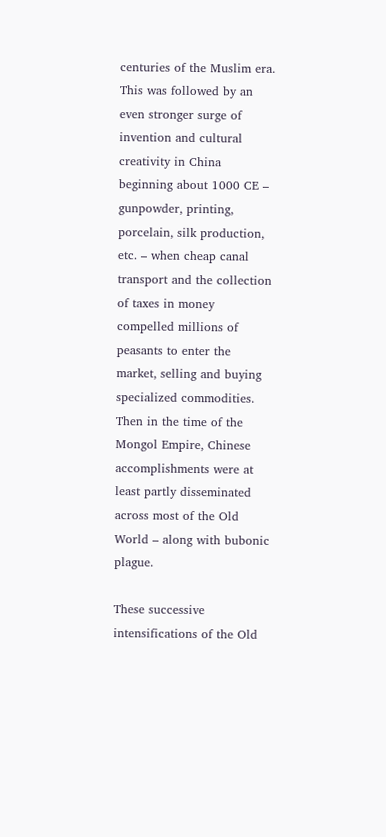centuries of the Muslim era. This was followed by an even stronger surge of invention and cultural creativity in China beginning about 1000 CE – gunpowder, printing, porcelain, silk production, etc. – when cheap canal transport and the collection of taxes in money compelled millions of peasants to enter the market, selling and buying specialized commodities. Then in the time of the Mongol Empire, Chinese accomplishments were at least partly disseminated across most of the Old World – along with bubonic plague.

These successive intensifications of the Old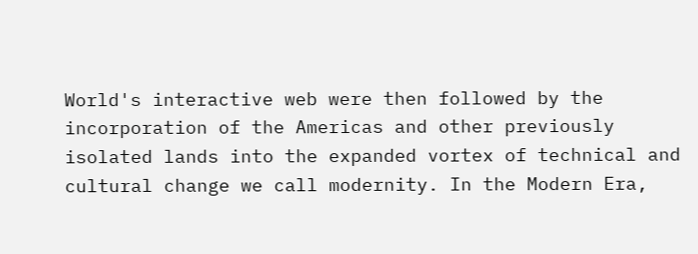World's interactive web were then followed by the incorporation of the Americas and other previously isolated lands into the expanded vortex of technical and cultural change we call modernity. In the Modern Era,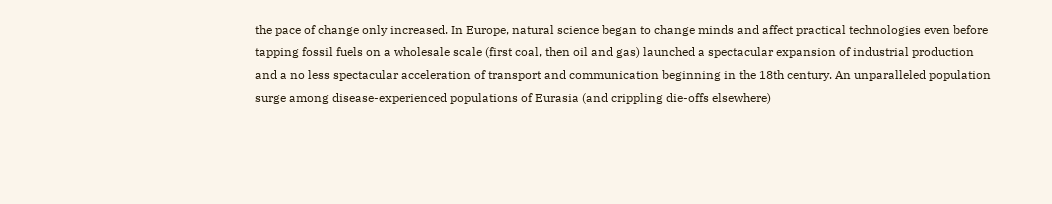the pace of change only increased. In Europe, natural science began to change minds and affect practical technologies even before tapping fossil fuels on a wholesale scale (first coal, then oil and gas) launched a spectacular expansion of industrial production and a no less spectacular acceleration of transport and communication beginning in the 18th century. An unparalleled population surge among disease-experienced populations of Eurasia (and crippling die-offs elsewhere)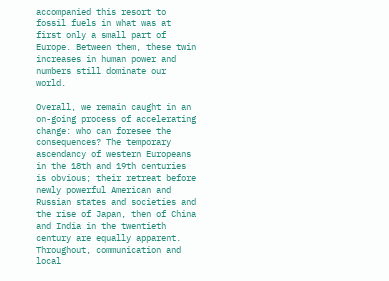accompanied this resort to fossil fuels in what was at first only a small part of Europe. Between them, these twin increases in human power and numbers still dominate our world.

Overall, we remain caught in an on-going process of accelerating change: who can foresee the consequences? The temporary ascendancy of western Europeans in the 18th and 19th centuries is obvious; their retreat before newly powerful American and Russian states and societies and the rise of Japan, then of China and India in the twentieth century are equally apparent. Throughout, communication and local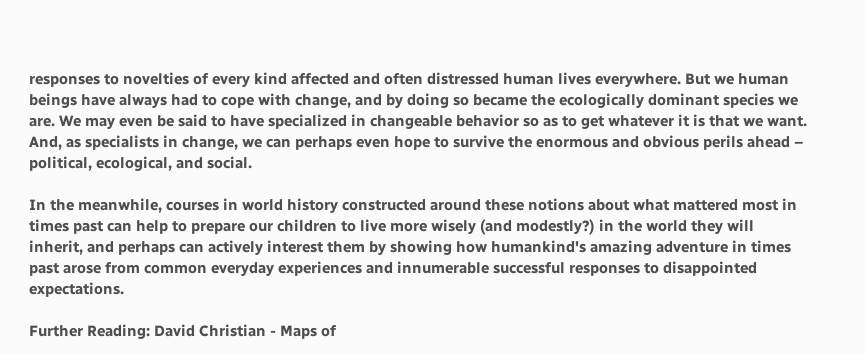responses to novelties of every kind affected and often distressed human lives everywhere. But we human beings have always had to cope with change, and by doing so became the ecologically dominant species we are. We may even be said to have specialized in changeable behavior so as to get whatever it is that we want. And, as specialists in change, we can perhaps even hope to survive the enormous and obvious perils ahead – political, ecological, and social.

In the meanwhile, courses in world history constructed around these notions about what mattered most in times past can help to prepare our children to live more wisely (and modestly?) in the world they will inherit, and perhaps can actively interest them by showing how humankind's amazing adventure in times past arose from common everyday experiences and innumerable successful responses to disappointed expectations.

Further Reading: David Christian - Maps of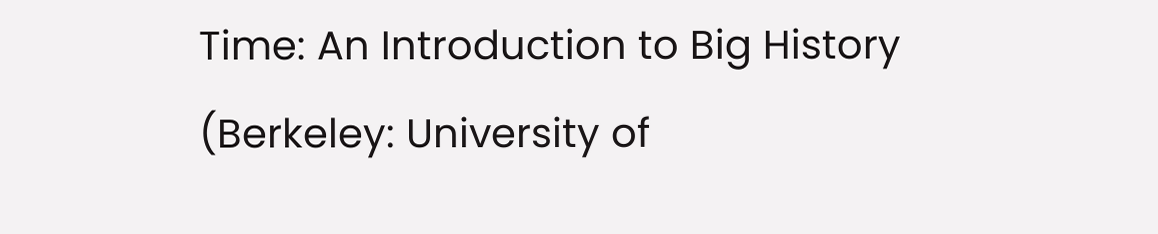Time: An Introduction to Big History (Berkeley: University of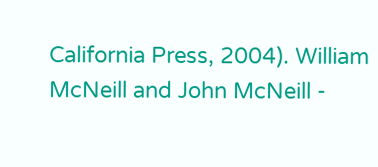California Press, 2004). William McNeill and John McNeill -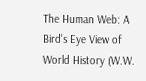The Human Web: A Bird's Eye View of World History (W.W.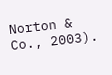Norton & Co., 2003).